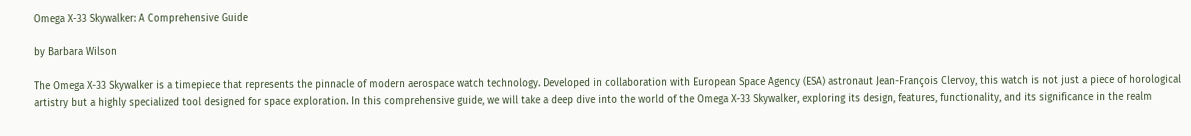Omega X-33 Skywalker: A Comprehensive Guide

by Barbara Wilson

The Omega X-33 Skywalker is a timepiece that represents the pinnacle of modern aerospace watch technology. Developed in collaboration with European Space Agency (ESA) astronaut Jean-François Clervoy, this watch is not just a piece of horological artistry but a highly specialized tool designed for space exploration. In this comprehensive guide, we will take a deep dive into the world of the Omega X-33 Skywalker, exploring its design, features, functionality, and its significance in the realm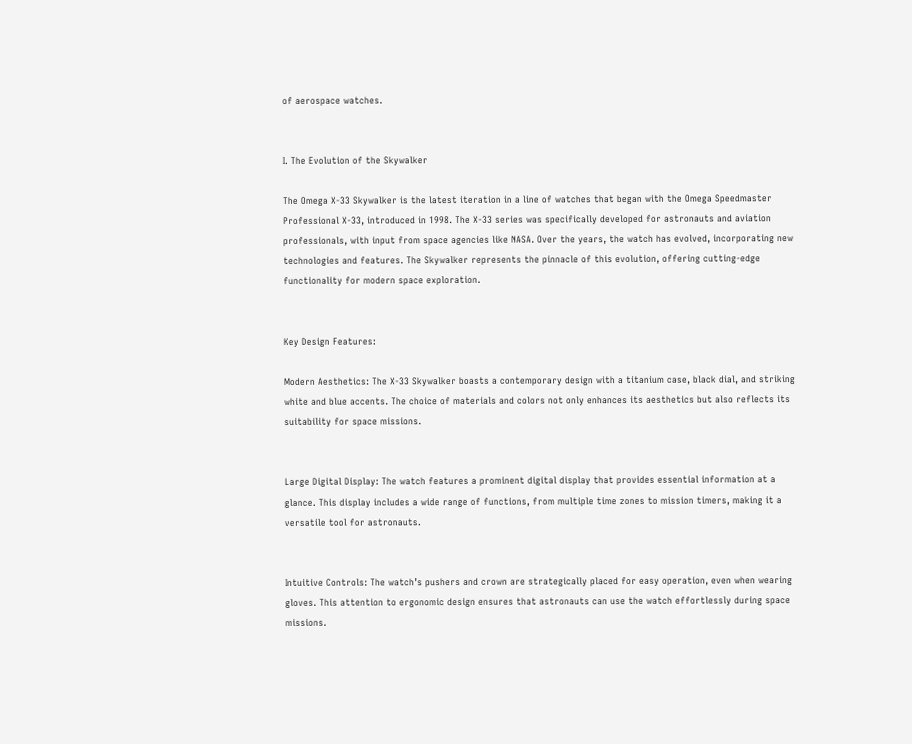of aerospace watches.


I. The Evolution of the Skywalker

The Omega X-33 Skywalker is the latest iteration in a line of watches that began with the Omega Speedmaster Professional X-33, introduced in 1998. The X-33 series was specifically developed for astronauts and aviation professionals, with input from space agencies like NASA. Over the years, the watch has evolved, incorporating new technologies and features. The Skywalker represents the pinnacle of this evolution, offering cutting-edge functionality for modern space exploration.


Key Design Features:

Modern Aesthetics: The X-33 Skywalker boasts a contemporary design with a titanium case, black dial, and striking white and blue accents. The choice of materials and colors not only enhances its aesthetics but also reflects its suitability for space missions.


Large Digital Display: The watch features a prominent digital display that provides essential information at a glance. This display includes a wide range of functions, from multiple time zones to mission timers, making it a versatile tool for astronauts.


Intuitive Controls: The watch’s pushers and crown are strategically placed for easy operation, even when wearing gloves. This attention to ergonomic design ensures that astronauts can use the watch effortlessly during space missions.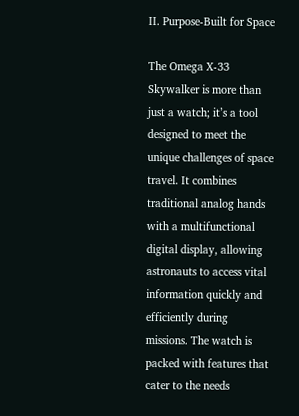II. Purpose-Built for Space

The Omega X-33 Skywalker is more than just a watch; it’s a tool designed to meet the unique challenges of space travel. It combines traditional analog hands with a multifunctional digital display, allowing astronauts to access vital information quickly and efficiently during missions. The watch is packed with features that cater to the needs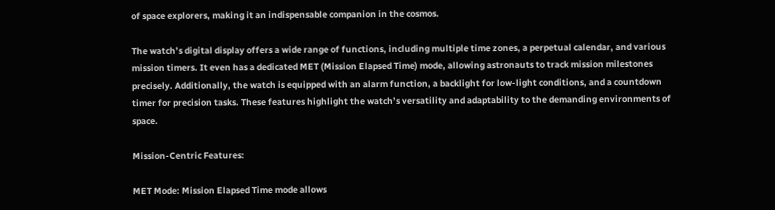of space explorers, making it an indispensable companion in the cosmos.

The watch’s digital display offers a wide range of functions, including multiple time zones, a perpetual calendar, and various mission timers. It even has a dedicated MET (Mission Elapsed Time) mode, allowing astronauts to track mission milestones precisely. Additionally, the watch is equipped with an alarm function, a backlight for low-light conditions, and a countdown timer for precision tasks. These features highlight the watch’s versatility and adaptability to the demanding environments of space.

Mission-Centric Features:

MET Mode: Mission Elapsed Time mode allows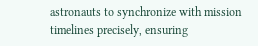astronauts to synchronize with mission timelines precisely, ensuring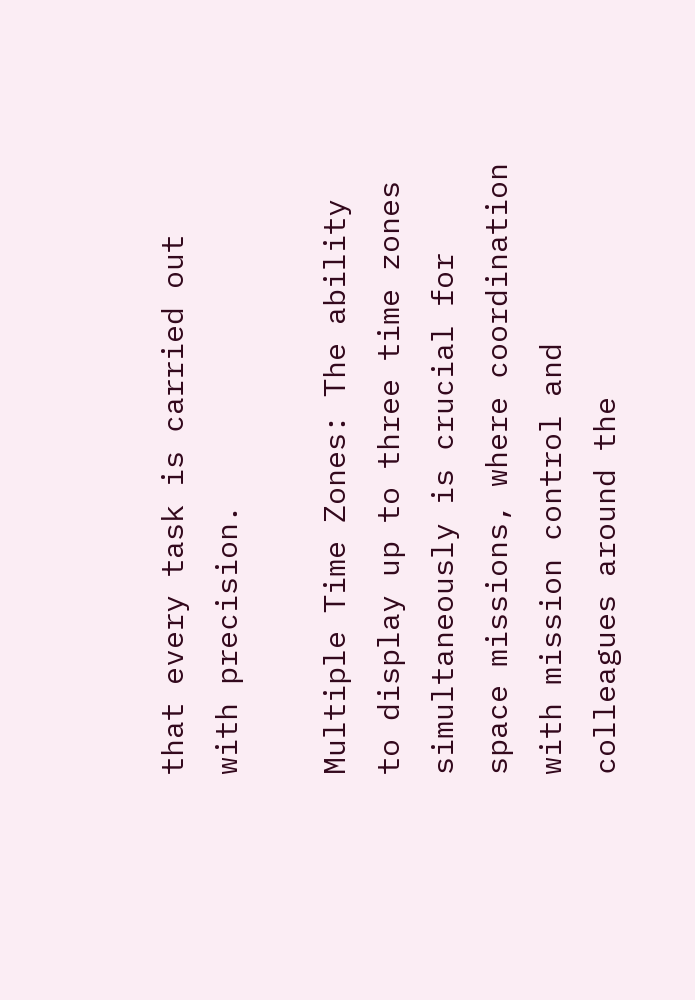that every task is carried out with precision.

Multiple Time Zones: The ability to display up to three time zones simultaneously is crucial for space missions, where coordination with mission control and colleagues around the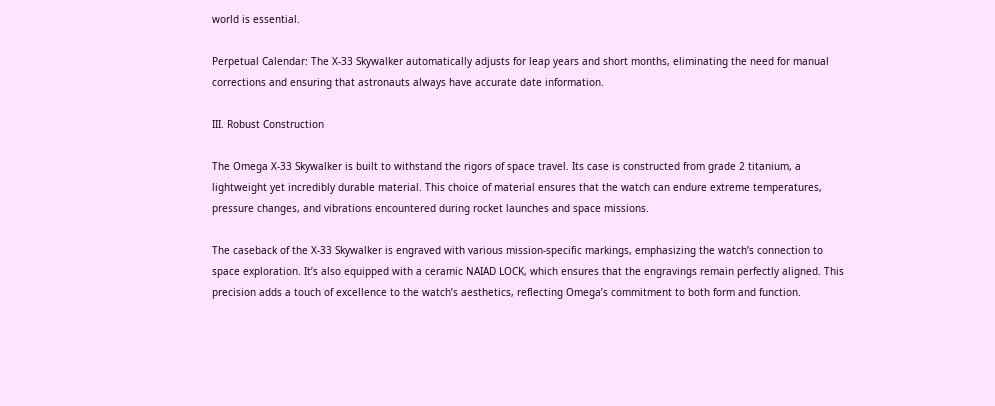world is essential.

Perpetual Calendar: The X-33 Skywalker automatically adjusts for leap years and short months, eliminating the need for manual corrections and ensuring that astronauts always have accurate date information.

III. Robust Construction

The Omega X-33 Skywalker is built to withstand the rigors of space travel. Its case is constructed from grade 2 titanium, a lightweight yet incredibly durable material. This choice of material ensures that the watch can endure extreme temperatures, pressure changes, and vibrations encountered during rocket launches and space missions.

The caseback of the X-33 Skywalker is engraved with various mission-specific markings, emphasizing the watch’s connection to space exploration. It’s also equipped with a ceramic NAIAD LOCK, which ensures that the engravings remain perfectly aligned. This precision adds a touch of excellence to the watch’s aesthetics, reflecting Omega’s commitment to both form and function.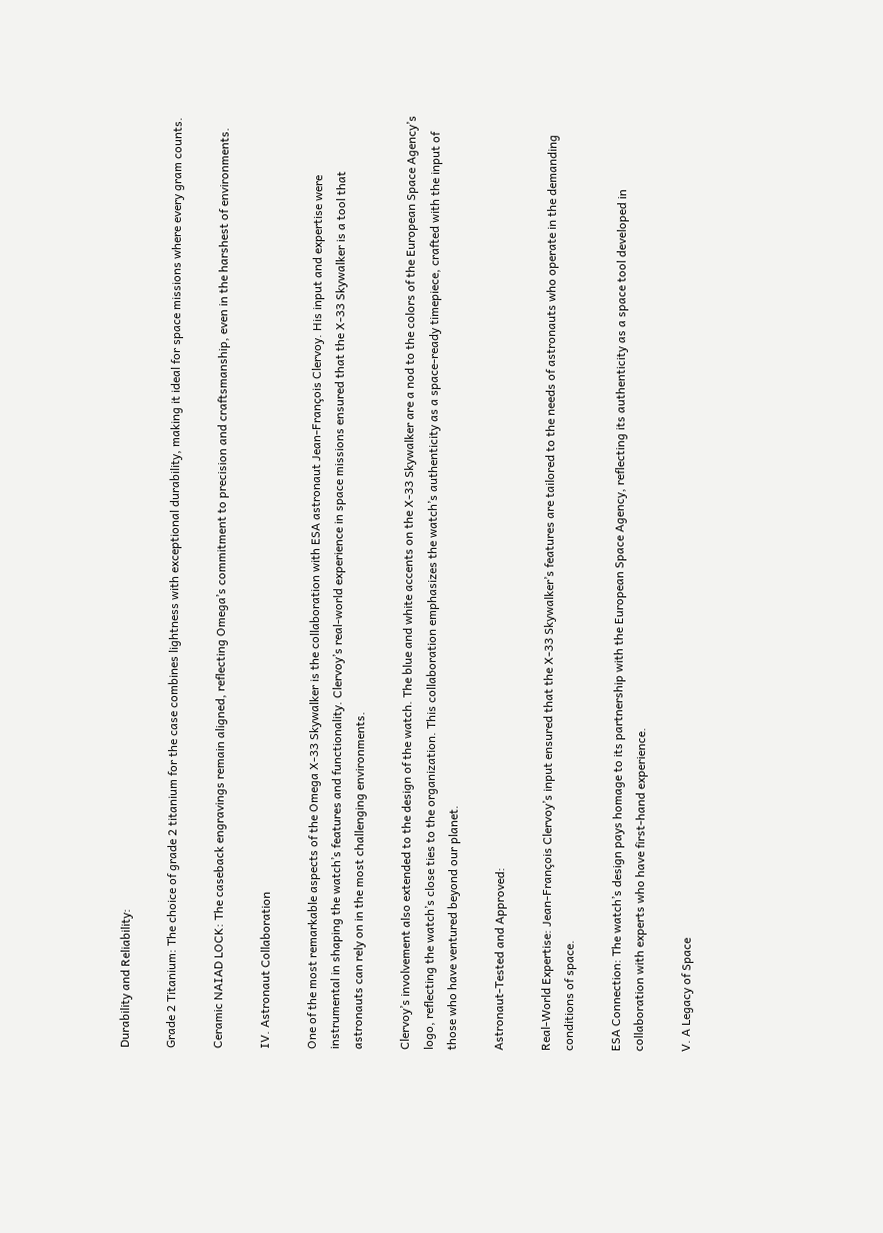Durability and Reliability:

Grade 2 Titanium: The choice of grade 2 titanium for the case combines lightness with exceptional durability, making it ideal for space missions where every gram counts.

Ceramic NAIAD LOCK: The caseback engravings remain aligned, reflecting Omega’s commitment to precision and craftsmanship, even in the harshest of environments.

IV. Astronaut Collaboration

One of the most remarkable aspects of the Omega X-33 Skywalker is the collaboration with ESA astronaut Jean-François Clervoy. His input and expertise were instrumental in shaping the watch’s features and functionality. Clervoy’s real-world experience in space missions ensured that the X-33 Skywalker is a tool that astronauts can rely on in the most challenging environments.

Clervoy’s involvement also extended to the design of the watch. The blue and white accents on the X-33 Skywalker are a nod to the colors of the European Space Agency’s logo, reflecting the watch’s close ties to the organization. This collaboration emphasizes the watch’s authenticity as a space-ready timepiece, crafted with the input of those who have ventured beyond our planet.

Astronaut-Tested and Approved:

Real-World Expertise: Jean-François Clervoy’s input ensured that the X-33 Skywalker’s features are tailored to the needs of astronauts who operate in the demanding conditions of space.

ESA Connection: The watch’s design pays homage to its partnership with the European Space Agency, reflecting its authenticity as a space tool developed in collaboration with experts who have first-hand experience.

V. A Legacy of Space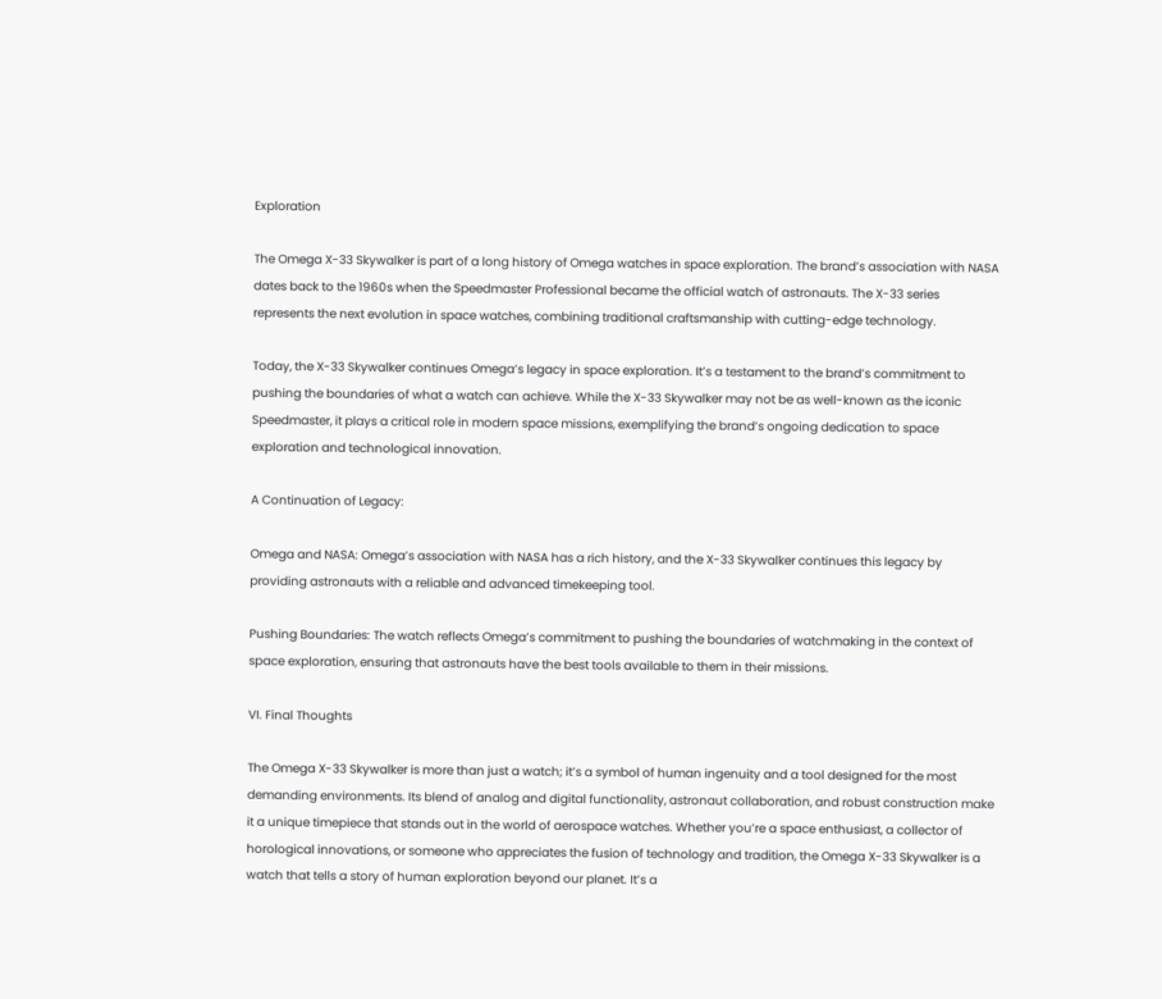Exploration

The Omega X-33 Skywalker is part of a long history of Omega watches in space exploration. The brand’s association with NASA dates back to the 1960s when the Speedmaster Professional became the official watch of astronauts. The X-33 series represents the next evolution in space watches, combining traditional craftsmanship with cutting-edge technology.

Today, the X-33 Skywalker continues Omega’s legacy in space exploration. It’s a testament to the brand’s commitment to pushing the boundaries of what a watch can achieve. While the X-33 Skywalker may not be as well-known as the iconic Speedmaster, it plays a critical role in modern space missions, exemplifying the brand’s ongoing dedication to space exploration and technological innovation.

A Continuation of Legacy:

Omega and NASA: Omega’s association with NASA has a rich history, and the X-33 Skywalker continues this legacy by providing astronauts with a reliable and advanced timekeeping tool.

Pushing Boundaries: The watch reflects Omega’s commitment to pushing the boundaries of watchmaking in the context of space exploration, ensuring that astronauts have the best tools available to them in their missions.

VI. Final Thoughts

The Omega X-33 Skywalker is more than just a watch; it’s a symbol of human ingenuity and a tool designed for the most demanding environments. Its blend of analog and digital functionality, astronaut collaboration, and robust construction make it a unique timepiece that stands out in the world of aerospace watches. Whether you’re a space enthusiast, a collector of horological innovations, or someone who appreciates the fusion of technology and tradition, the Omega X-33 Skywalker is a watch that tells a story of human exploration beyond our planet. It’s a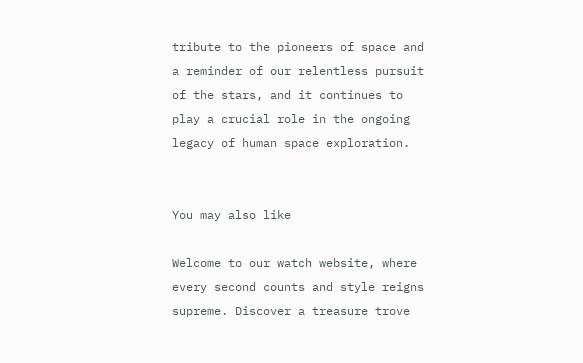tribute to the pioneers of space and a reminder of our relentless pursuit of the stars, and it continues to play a crucial role in the ongoing legacy of human space exploration.


You may also like

Welcome to our watch website, where every second counts and style reigns supreme. Discover a treasure trove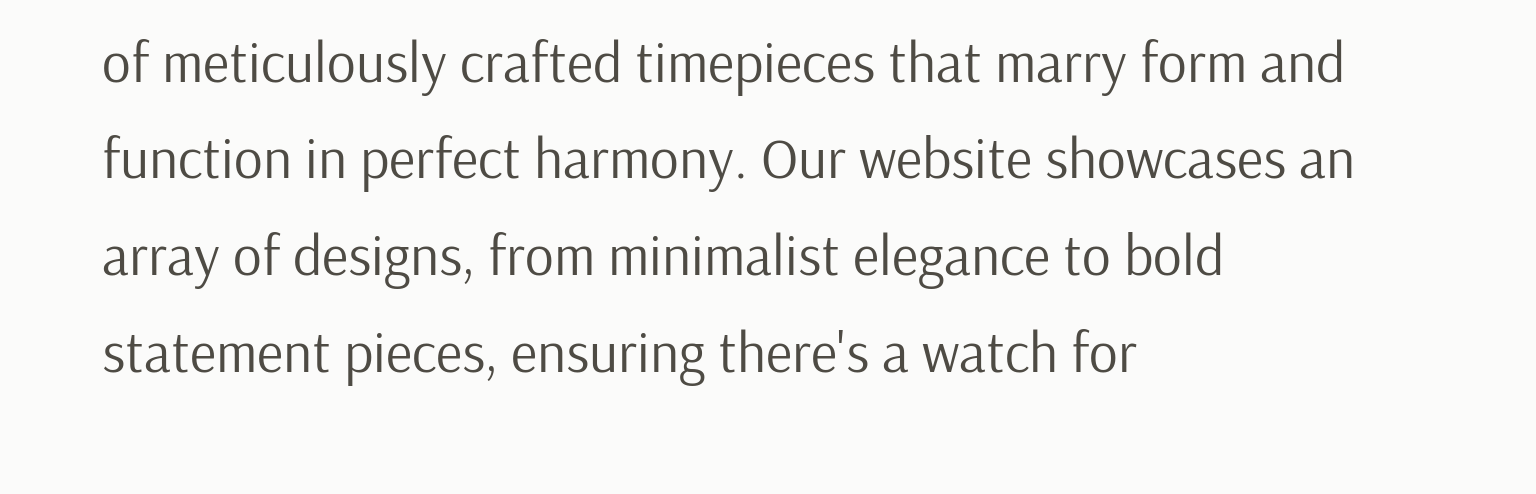of meticulously crafted timepieces that marry form and function in perfect harmony. Our website showcases an array of designs, from minimalist elegance to bold statement pieces, ensuring there's a watch for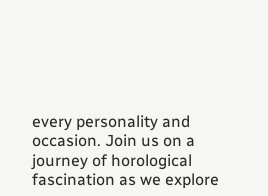every personality and occasion. Join us on a journey of horological fascination as we explore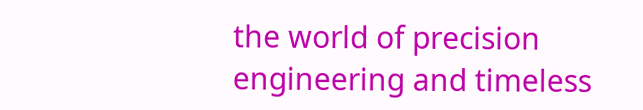the world of precision engineering and timeless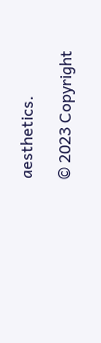aesthetics.

© 2023 Copyright